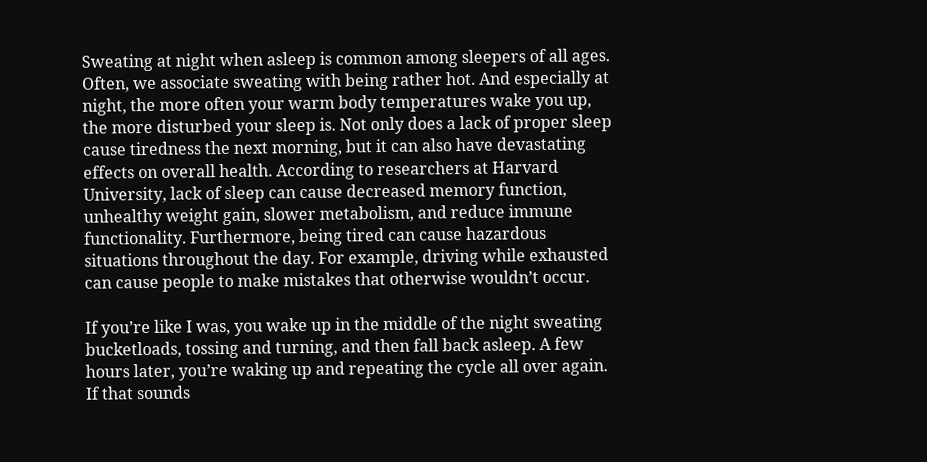Sweating at night when asleep is common among sleepers of all ages. Often, we associate sweating with being rather hot. And especially at night, the more often your warm body temperatures wake you up, the more disturbed your sleep is. Not only does a lack of proper sleep cause tiredness the next morning, but it can also have devastating effects on overall health. According to researchers at Harvard University, lack of sleep can cause decreased memory function, unhealthy weight gain, slower metabolism, and reduce immune functionality. Furthermore, being tired can cause hazardous situations throughout the day. For example, driving while exhausted can cause people to make mistakes that otherwise wouldn’t occur.

If you’re like I was, you wake up in the middle of the night sweating bucketloads, tossing and turning, and then fall back asleep. A few hours later, you’re waking up and repeating the cycle all over again. If that sounds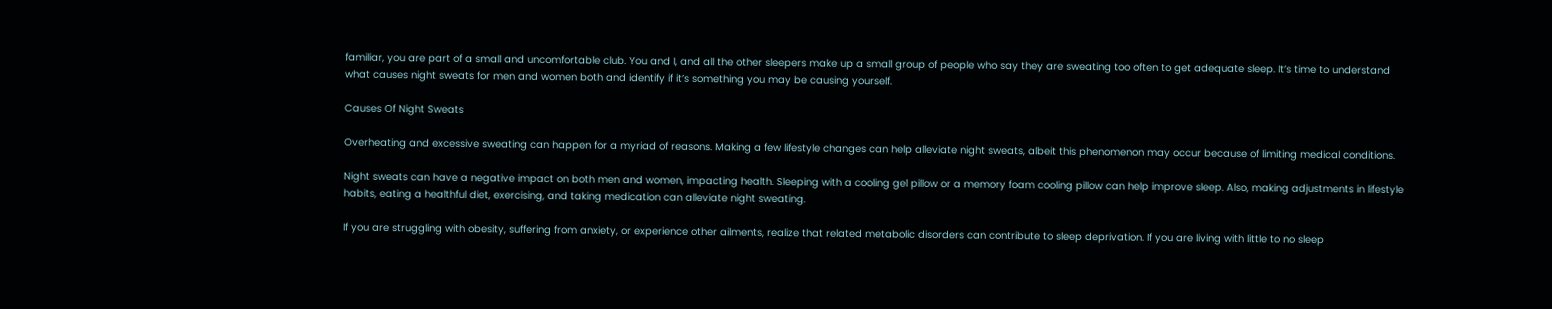familiar, you are part of a small and uncomfortable club. You and I, and all the other sleepers make up a small group of people who say they are sweating too often to get adequate sleep. It’s time to understand what causes night sweats for men and women both and identify if it’s something you may be causing yourself.

Causes Of Night Sweats

Overheating and excessive sweating can happen for a myriad of reasons. Making a few lifestyle changes can help alleviate night sweats, albeit this phenomenon may occur because of limiting medical conditions.

Night sweats can have a negative impact on both men and women, impacting health. Sleeping with a cooling gel pillow or a memory foam cooling pillow can help improve sleep. Also, making adjustments in lifestyle habits, eating a healthful diet, exercising, and taking medication can alleviate night sweating.

If you are struggling with obesity, suffering from anxiety, or experience other ailments, realize that related metabolic disorders can contribute to sleep deprivation. If you are living with little to no sleep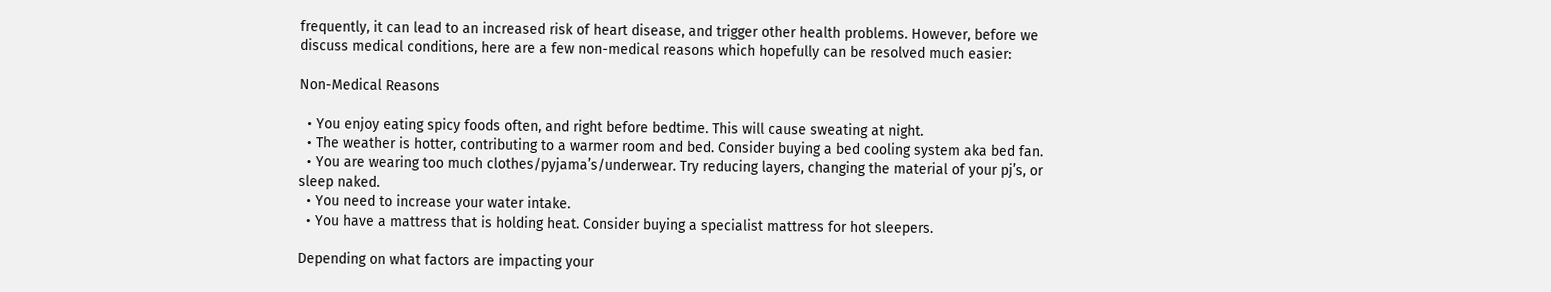frequently, it can lead to an increased risk of heart disease, and trigger other health problems. However, before we discuss medical conditions, here are a few non-medical reasons which hopefully can be resolved much easier:

Non-Medical Reasons

  • You enjoy eating spicy foods often, and right before bedtime. This will cause sweating at night.
  • The weather is hotter, contributing to a warmer room and bed. Consider buying a bed cooling system aka bed fan.
  • You are wearing too much clothes/pyjama’s/underwear. Try reducing layers, changing the material of your pj’s, or sleep naked.
  • You need to increase your water intake.
  • You have a mattress that is holding heat. Consider buying a specialist mattress for hot sleepers.

Depending on what factors are impacting your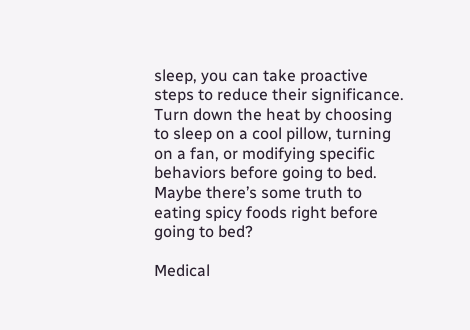sleep, you can take proactive steps to reduce their significance. Turn down the heat by choosing to sleep on a cool pillow, turning on a fan, or modifying specific behaviors before going to bed. Maybe there’s some truth to eating spicy foods right before going to bed?

Medical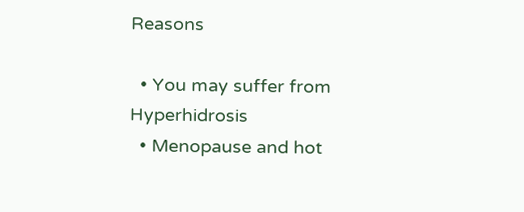Reasons

  • You may suffer from Hyperhidrosis
  • Menopause and hot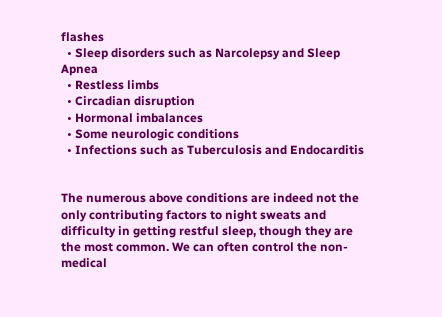flashes
  • Sleep disorders such as Narcolepsy and Sleep Apnea
  • Restless limbs
  • Circadian disruption
  • Hormonal imbalances
  • Some neurologic conditions
  • Infections such as Tuberculosis and Endocarditis


The numerous above conditions are indeed not the only contributing factors to night sweats and difficulty in getting restful sleep, though they are the most common. We can often control the non-medical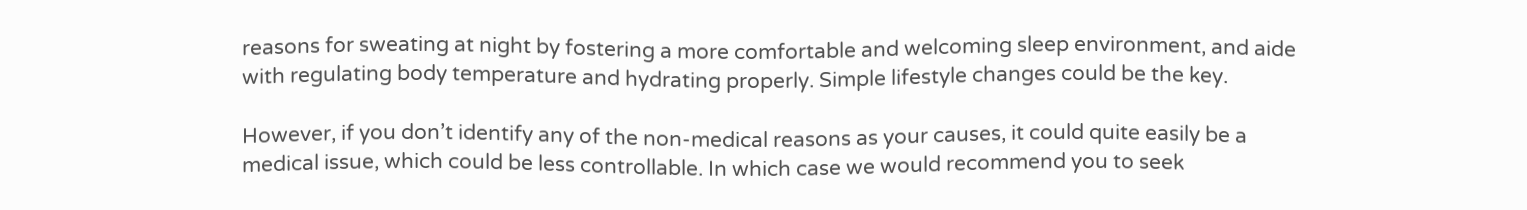reasons for sweating at night by fostering a more comfortable and welcoming sleep environment, and aide with regulating body temperature and hydrating properly. Simple lifestyle changes could be the key.

However, if you don’t identify any of the non-medical reasons as your causes, it could quite easily be a medical issue, which could be less controllable. In which case we would recommend you to seek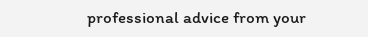professional advice from your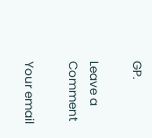GP.

Leave a Comment

Your email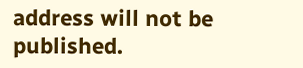address will not be published.